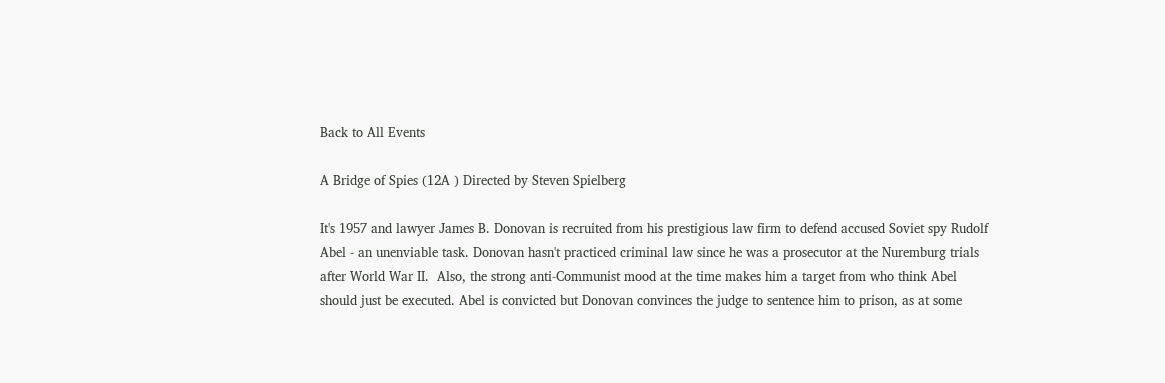Back to All Events

A Bridge of Spies (12A ) Directed by Steven Spielberg

It's 1957 and lawyer James B. Donovan is recruited from his prestigious law firm to defend accused Soviet spy Rudolf Abel - an unenviable task. Donovan hasn't practiced criminal law since he was a prosecutor at the Nuremburg trials after World War II.  Also, the strong anti-Communist mood at the time makes him a target from who think Abel should just be executed. Abel is convicted but Donovan convinces the judge to sentence him to prison, as at some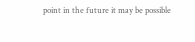point in the future it may be possible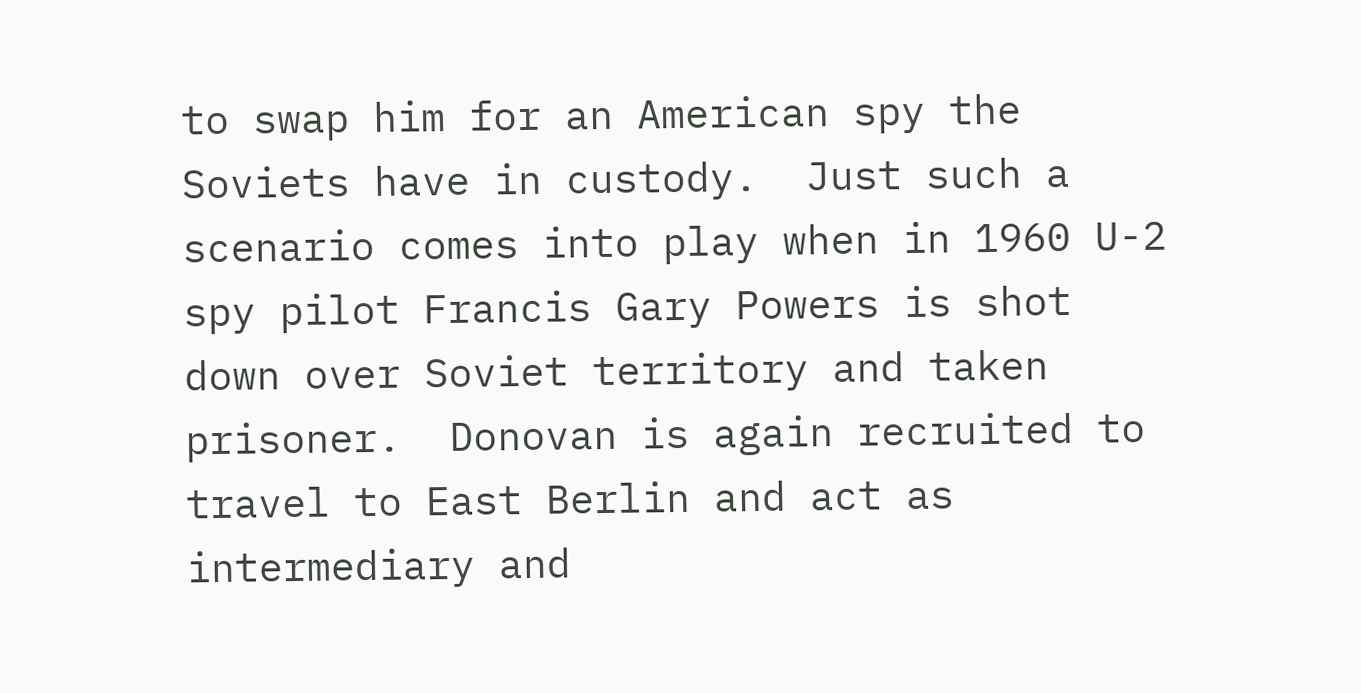to swap him for an American spy the Soviets have in custody.  Just such a scenario comes into play when in 1960 U-2 spy pilot Francis Gary Powers is shot down over Soviet territory and taken prisoner.  Donovan is again recruited to travel to East Berlin and act as intermediary and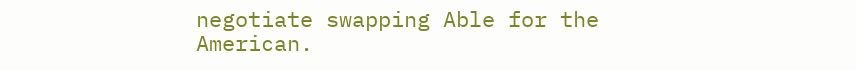negotiate swapping Able for the American.